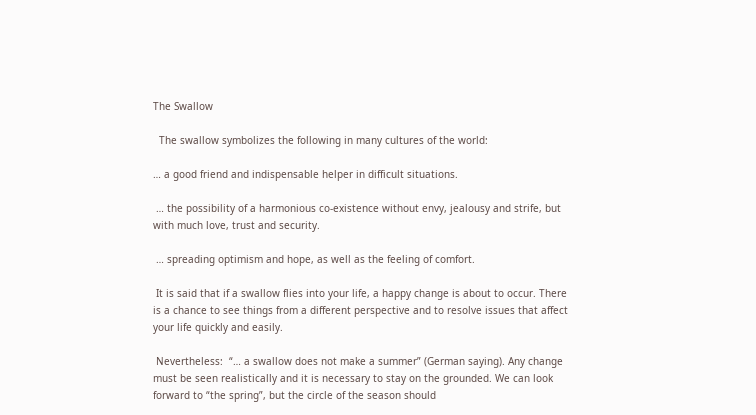The Swallow

  The swallow symbolizes the following in many cultures of the world:

… a good friend and indispensable helper in difficult situations.

 … the possibility of a harmonious co-existence without envy, jealousy and strife, but with much love, trust and security.

 … spreading optimism and hope, as well as the feeling of comfort.

 It is said that if a swallow flies into your life, a happy change is about to occur. There is a chance to see things from a different perspective and to resolve issues that affect your life quickly and easily.

 Nevertheless:  “… a swallow does not make a summer” (German saying). Any change must be seen realistically and it is necessary to stay on the grounded. We can look forward to “the spring”, but the circle of the season should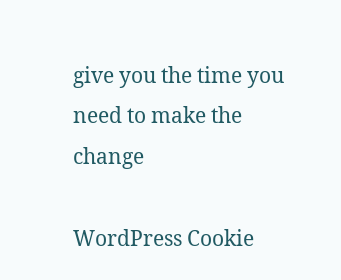give you the time you need to make the change

WordPress Cookie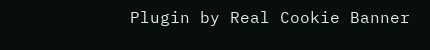Plugin by Real Cookie Banner